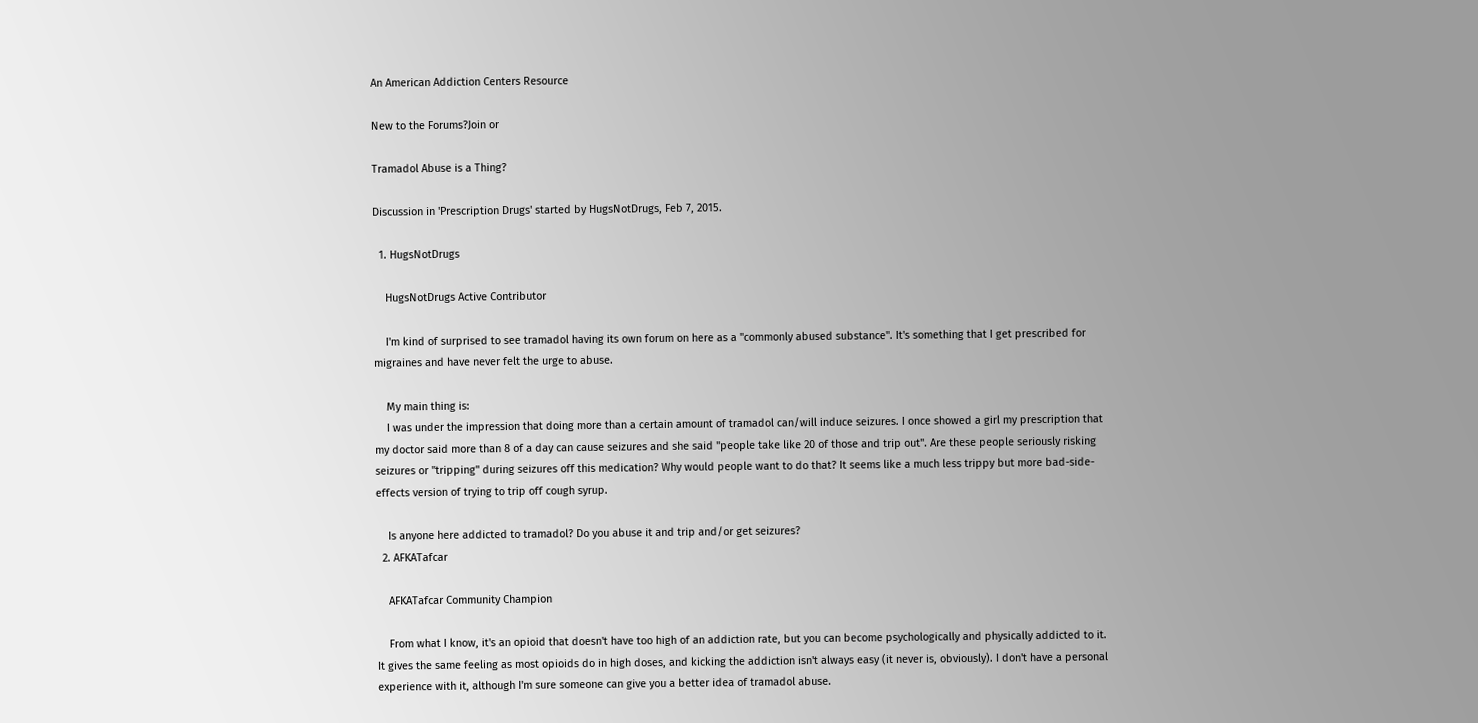An American Addiction Centers Resource

New to the Forums?Join or

Tramadol Abuse is a Thing?

Discussion in 'Prescription Drugs' started by HugsNotDrugs, Feb 7, 2015.

  1. HugsNotDrugs

    HugsNotDrugs Active Contributor

    I'm kind of surprised to see tramadol having its own forum on here as a "commonly abused substance". It's something that I get prescribed for migraines and have never felt the urge to abuse.

    My main thing is:
    I was under the impression that doing more than a certain amount of tramadol can/will induce seizures. I once showed a girl my prescription that my doctor said more than 8 of a day can cause seizures and she said "people take like 20 of those and trip out". Are these people seriously risking seizures or "tripping" during seizures off this medication? Why would people want to do that? It seems like a much less trippy but more bad-side-effects version of trying to trip off cough syrup.

    Is anyone here addicted to tramadol? Do you abuse it and trip and/or get seizures?
  2. AFKATafcar

    AFKATafcar Community Champion

    From what I know, it's an opioid that doesn't have too high of an addiction rate, but you can become psychologically and physically addicted to it. It gives the same feeling as most opioids do in high doses, and kicking the addiction isn't always easy (it never is, obviously). I don't have a personal experience with it, although I'm sure someone can give you a better idea of tramadol abuse.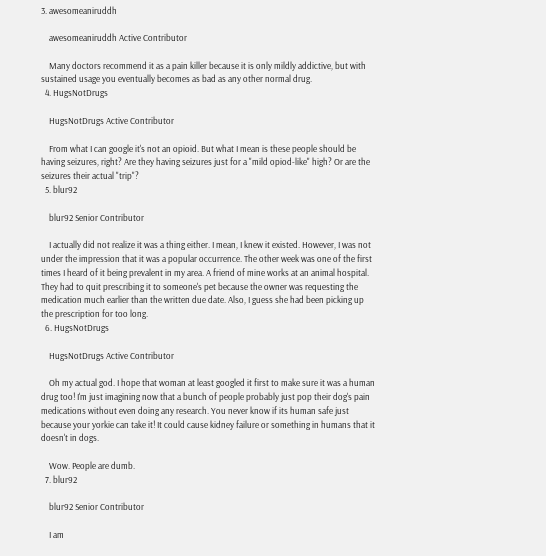3. awesomeaniruddh

    awesomeaniruddh Active Contributor

    Many doctors recommend it as a pain killer because it is only mildly addictive, but with sustained usage you eventually becomes as bad as any other normal drug.
  4. HugsNotDrugs

    HugsNotDrugs Active Contributor

    From what I can google it's not an opioid. But what I mean is these people should be having seizures, right? Are they having seizures just for a "mild opiod-like" high? Or are the seizures their actual "trip"?
  5. blur92

    blur92 Senior Contributor

    I actually did not realize it was a thing either. I mean, I knew it existed. However, I was not under the impression that it was a popular occurrence. The other week was one of the first times I heard of it being prevalent in my area. A friend of mine works at an animal hospital. They had to quit prescribing it to someone's pet because the owner was requesting the medication much earlier than the written due date. Also, I guess she had been picking up the prescription for too long.
  6. HugsNotDrugs

    HugsNotDrugs Active Contributor

    Oh my actual god. I hope that woman at least googled it first to make sure it was a human drug too! I'm just imagining now that a bunch of people probably just pop their dog's pain medications without even doing any research. You never know if its human safe just because your yorkie can take it! It could cause kidney failure or something in humans that it doesn't in dogs.

    Wow. People are dumb.
  7. blur92

    blur92 Senior Contributor

    I am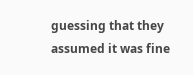guessing that they assumed it was fine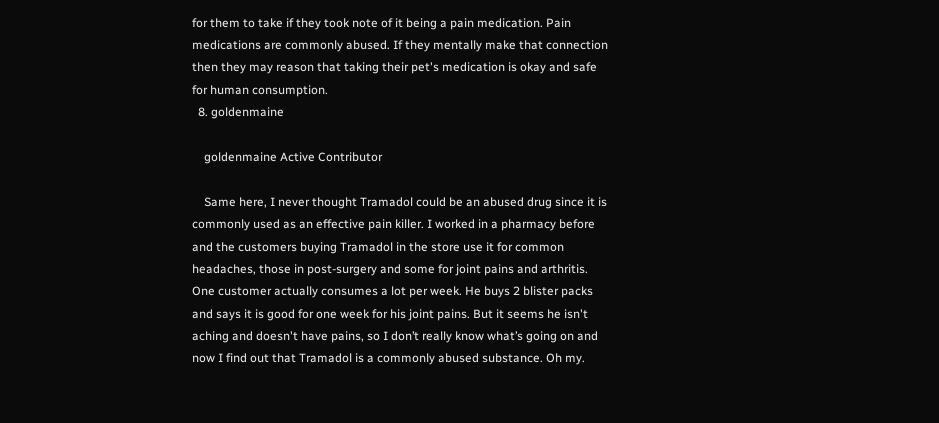for them to take if they took note of it being a pain medication. Pain medications are commonly abused. If they mentally make that connection then they may reason that taking their pet's medication is okay and safe for human consumption.
  8. goldenmaine

    goldenmaine Active Contributor

    Same here, I never thought Tramadol could be an abused drug since it is commonly used as an effective pain killer. I worked in a pharmacy before and the customers buying Tramadol in the store use it for common headaches, those in post-surgery and some for joint pains and arthritis. One customer actually consumes a lot per week. He buys 2 blister packs and says it is good for one week for his joint pains. But it seems he isn't aching and doesn't have pains, so I don’t really know what’s going on and now I find out that Tramadol is a commonly abused substance. Oh my.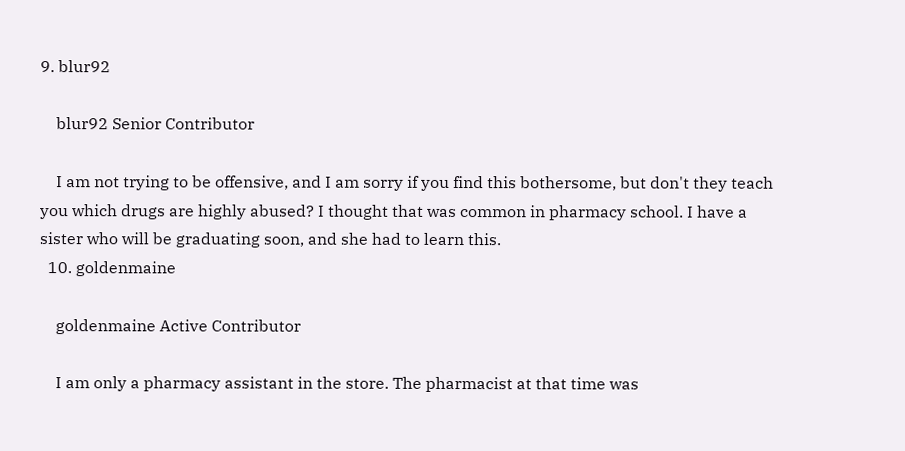9. blur92

    blur92 Senior Contributor

    I am not trying to be offensive, and I am sorry if you find this bothersome, but don't they teach you which drugs are highly abused? I thought that was common in pharmacy school. I have a sister who will be graduating soon, and she had to learn this.
  10. goldenmaine

    goldenmaine Active Contributor

    I am only a pharmacy assistant in the store. The pharmacist at that time was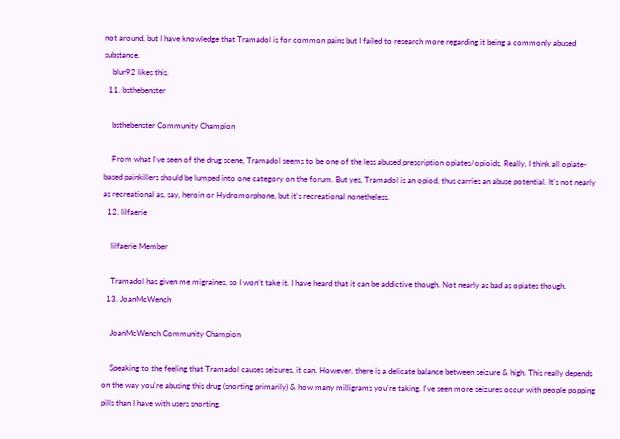not around, but I have knowledge that Tramadol is for common pains but I failed to research more regarding it being a commonly abused substance.
    blur92 likes this.
  11. bsthebenster

    bsthebenster Community Champion

    From what I've seen of the drug scene, Tramadol seems to be one of the less abused prescription opiates/opioids. Really, I think all opiate-based painkillers should be lumped into one category on the forum. But yes, Tramadol is an opiod, thus carries an abuse potential. It's not nearly as recreational as, say, heroin or Hydromorphone, but it's recreational nonetheless.
  12. lilfaerie

    lilfaerie Member

    Tramadol has given me migraines, so I won't take it. I have heard that it can be addictive though. Not nearly as bad as opiates though.
  13. JoanMcWench

    JoanMcWench Community Champion

    Speaking to the feeling that Tramadol causes seizures, it can. However, there is a delicate balance between seizure & high. This really depends on the way you're abusing this drug (snorting primarily) & how many milligrams you're taking. I've seen more seizures occur with people popping pills than I have with users snorting.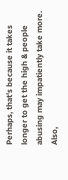Perhaps, that's because it takes longer to get the high & people abusing may impatiently take more. Also,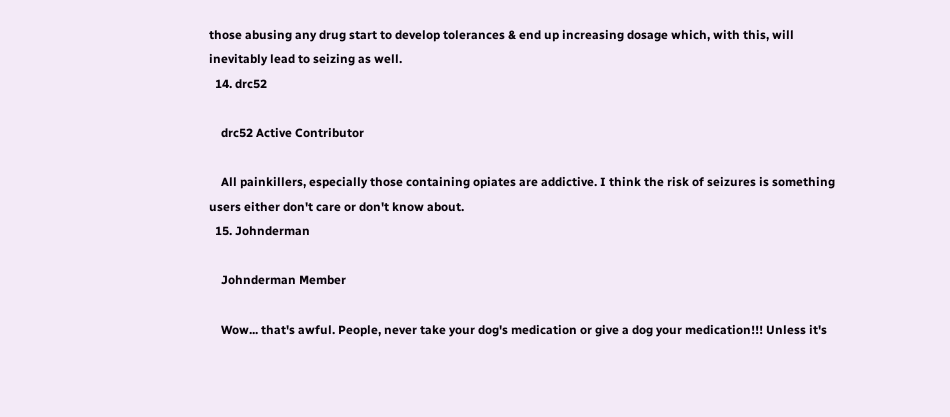those abusing any drug start to develop tolerances & end up increasing dosage which, with this, will inevitably lead to seizing as well.
  14. drc52

    drc52 Active Contributor

    All painkillers, especially those containing opiates are addictive. I think the risk of seizures is something users either don't care or don't know about.
  15. Johnderman

    Johnderman Member

    Wow... that's awful. People, never take your dog's medication or give a dog your medication!!! Unless it's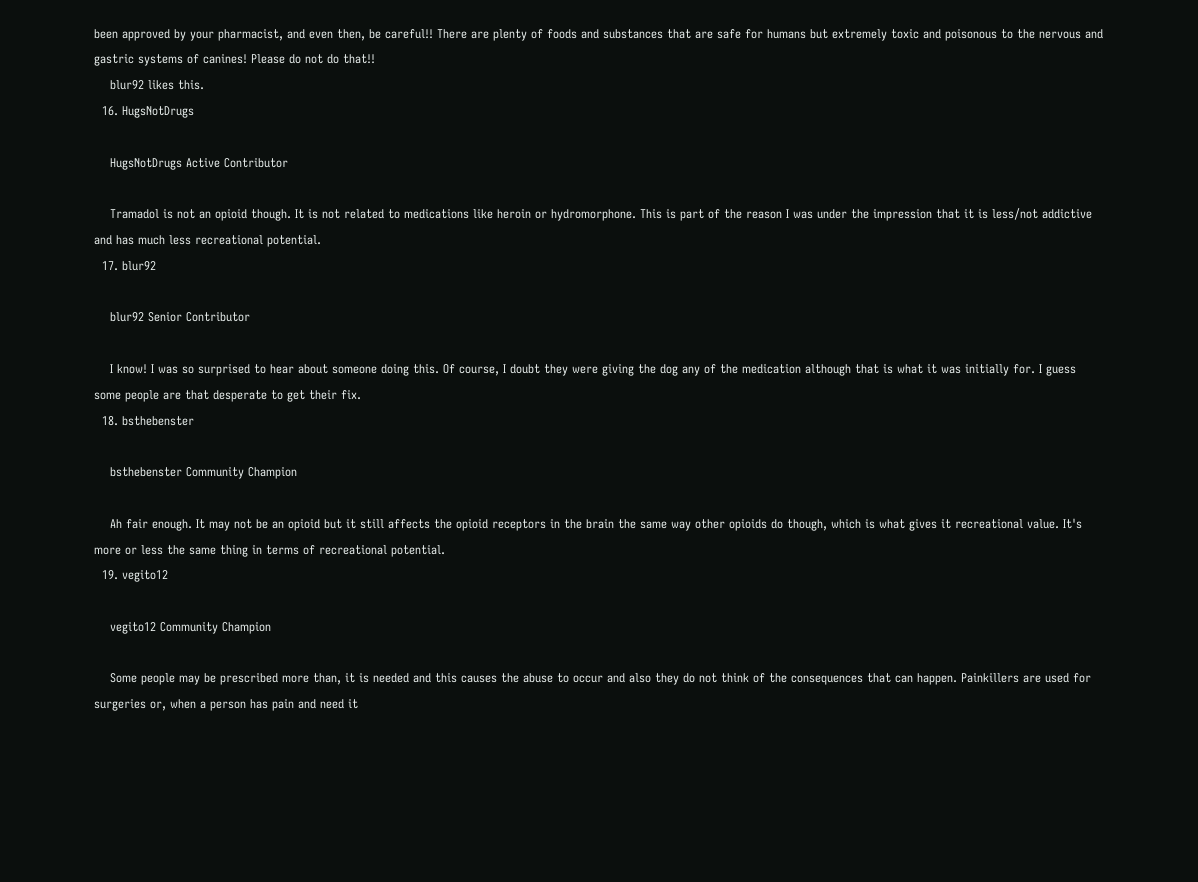been approved by your pharmacist, and even then, be careful!! There are plenty of foods and substances that are safe for humans but extremely toxic and poisonous to the nervous and gastric systems of canines! Please do not do that!!
    blur92 likes this.
  16. HugsNotDrugs

    HugsNotDrugs Active Contributor

    Tramadol is not an opioid though. It is not related to medications like heroin or hydromorphone. This is part of the reason I was under the impression that it is less/not addictive and has much less recreational potential.
  17. blur92

    blur92 Senior Contributor

    I know! I was so surprised to hear about someone doing this. Of course, I doubt they were giving the dog any of the medication although that is what it was initially for. I guess some people are that desperate to get their fix.
  18. bsthebenster

    bsthebenster Community Champion

    Ah fair enough. It may not be an opioid but it still affects the opioid receptors in the brain the same way other opioids do though, which is what gives it recreational value. It's more or less the same thing in terms of recreational potential.
  19. vegito12

    vegito12 Community Champion

    Some people may be prescribed more than, it is needed and this causes the abuse to occur and also they do not think of the consequences that can happen. Painkillers are used for surgeries or, when a person has pain and need it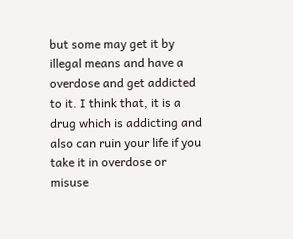but some may get it by illegal means and have a overdose and get addicted to it. I think that, it is a drug which is addicting and also can ruin your life if you take it in overdose or misuse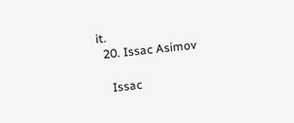it.
  20. Issac Asimov

    Issac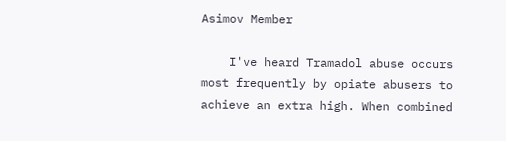Asimov Member

    I've heard Tramadol abuse occurs most frequently by opiate abusers to achieve an extra high. When combined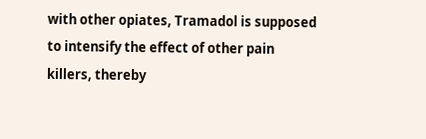with other opiates, Tramadol is supposed to intensify the effect of other pain killers, thereby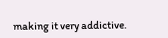making it very addictive.